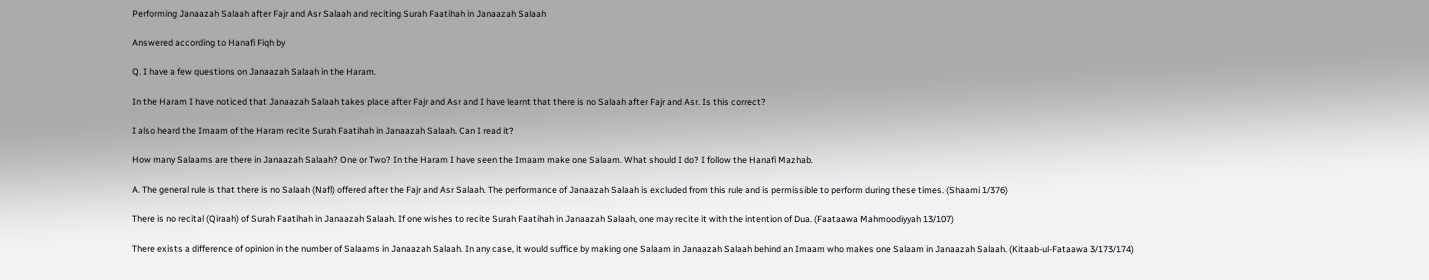Performing Janaazah Salaah after Fajr and Asr Salaah and reciting Surah Faatihah in Janaazah Salaah

Answered according to Hanafi Fiqh by

Q. I have a few questions on Janaazah Salaah in the Haram.

In the Haram I have noticed that Janaazah Salaah takes place after Fajr and Asr and I have learnt that there is no Salaah after Fajr and Asr. Is this correct?

I also heard the Imaam of the Haram recite Surah Faatihah in Janaazah Salaah. Can I read it?

How many Salaams are there in Janaazah Salaah? One or Two? In the Haram I have seen the Imaam make one Salaam. What should I do? I follow the Hanafi Mazhab.

A. The general rule is that there is no Salaah (Nafl) offered after the Fajr and Asr Salaah. The performance of Janaazah Salaah is excluded from this rule and is permissible to perform during these times. (Shaami 1/376)

There is no recital (Qiraah) of Surah Faatihah in Janaazah Salaah. If one wishes to recite Surah Faatihah in Janaazah Salaah, one may recite it with the intention of Dua. (Faataawa Mahmoodiyyah 13/107)

There exists a difference of opinion in the number of Salaams in Janaazah Salaah. In any case, it would suffice by making one Salaam in Janaazah Salaah behind an Imaam who makes one Salaam in Janaazah Salaah. (Kitaab-ul-Fataawa 3/173/174)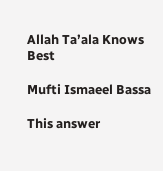Allah Ta’ala Knows Best

Mufti Ismaeel Bassa

This answer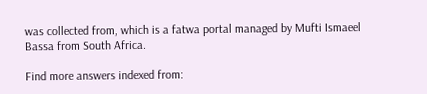was collected from, which is a fatwa portal managed by Mufti Ismaeel Bassa from South Africa.

Find more answers indexed from: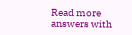Read more answers with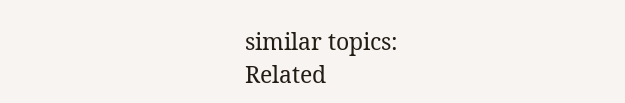similar topics:
Related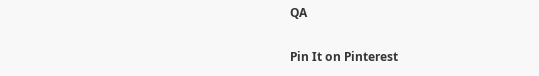QA

Pin It on Pinterest